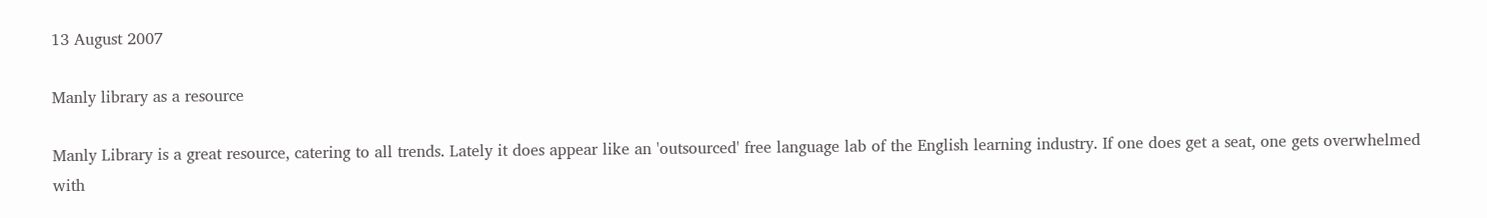13 August 2007

Manly library as a resource

Manly Library is a great resource, catering to all trends. Lately it does appear like an 'outsourced' free language lab of the English learning industry. If one does get a seat, one gets overwhelmed with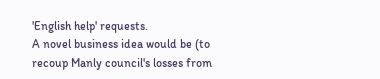'English help' requests.
A novel business idea would be (to recoup Manly council's losses from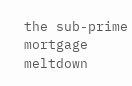the sub-prime mortgage meltdown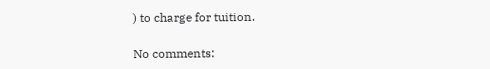) to charge for tuition.

No comments: